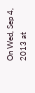On Wed, Sep 4, 2013 at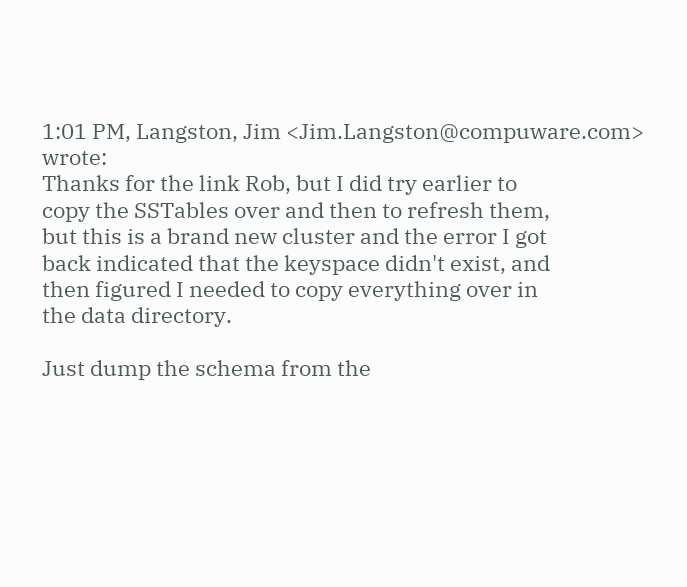1:01 PM, Langston, Jim <Jim.Langston@compuware.com> wrote:
Thanks for the link Rob, but I did try earlier to
copy the SSTables over and then to refresh them,
but this is a brand new cluster and the error I got
back indicated that the keyspace didn't exist, and
then figured I needed to copy everything over in
the data directory.

Just dump the schema from the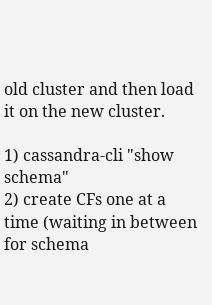old cluster and then load it on the new cluster.

1) cassandra-cli "show schema"
2) create CFs one at a time (waiting in between for schema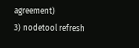agreement)
3) nodetool refresh